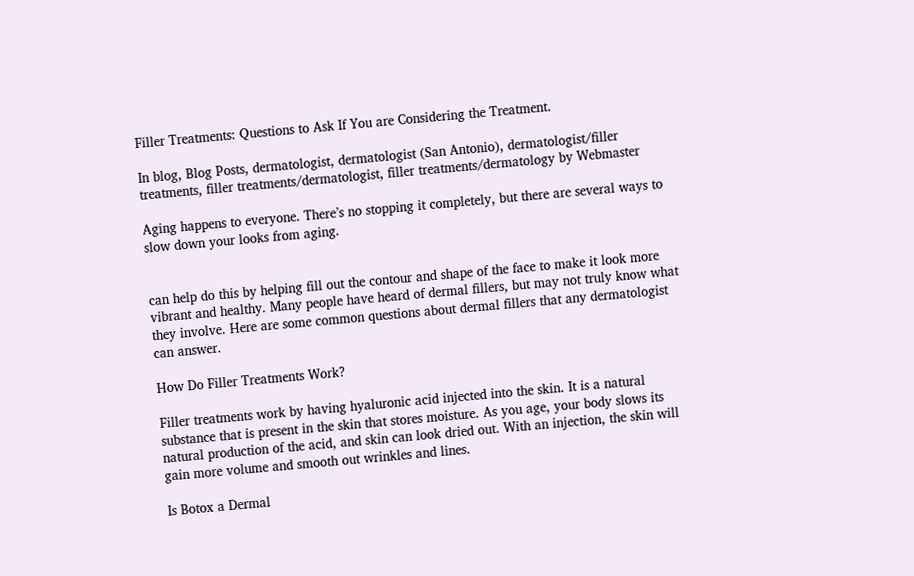Filler Treatments: Questions to Ask If You are Considering the Treatment.

In blog, Blog Posts, dermatologist, dermatologist (San Antonio), dermatologist/filler treatments, filler treatments/dermatologist, filler treatments/dermatology by Webmaster

Aging happens to everyone. There’s no stopping it completely, but there are several ways to slow down your looks from aging.


can help do this by helping fill out the contour and shape of the face to make it look more vibrant and healthy. Many people have heard of dermal fillers, but may not truly know what they involve. Here are some common questions about dermal fillers that any dermatologist can answer.

How Do Filler Treatments Work?

Filler treatments work by having hyaluronic acid injected into the skin. It is a natural substance that is present in the skin that stores moisture. As you age, your body slows its natural production of the acid, and skin can look dried out. With an injection, the skin will gain more volume and smooth out wrinkles and lines.

Is Botox a Dermal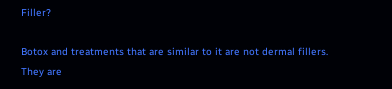Filler?

Botox and treatments that are similar to it are not dermal fillers. They are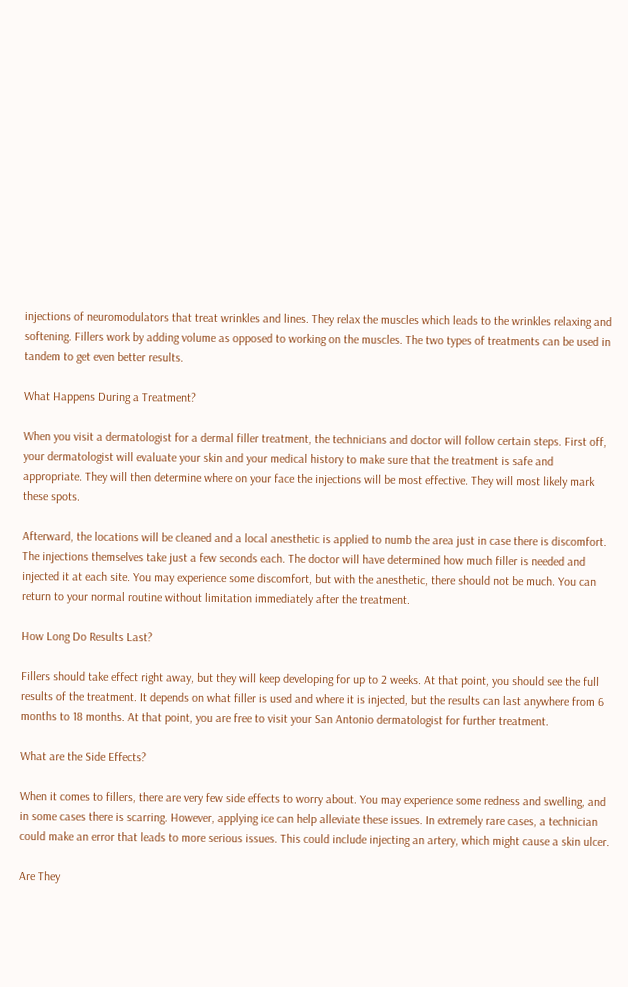injections of neuromodulators that treat wrinkles and lines. They relax the muscles which leads to the wrinkles relaxing and softening. Fillers work by adding volume as opposed to working on the muscles. The two types of treatments can be used in tandem to get even better results.

What Happens During a Treatment?

When you visit a dermatologist for a dermal filler treatment, the technicians and doctor will follow certain steps. First off, your dermatologist will evaluate your skin and your medical history to make sure that the treatment is safe and appropriate. They will then determine where on your face the injections will be most effective. They will most likely mark these spots.

Afterward, the locations will be cleaned and a local anesthetic is applied to numb the area just in case there is discomfort. The injections themselves take just a few seconds each. The doctor will have determined how much filler is needed and injected it at each site. You may experience some discomfort, but with the anesthetic, there should not be much. You can return to your normal routine without limitation immediately after the treatment.

How Long Do Results Last?

Fillers should take effect right away, but they will keep developing for up to 2 weeks. At that point, you should see the full results of the treatment. It depends on what filler is used and where it is injected, but the results can last anywhere from 6 months to 18 months. At that point, you are free to visit your San Antonio dermatologist for further treatment.

What are the Side Effects?

When it comes to fillers, there are very few side effects to worry about. You may experience some redness and swelling, and in some cases there is scarring. However, applying ice can help alleviate these issues. In extremely rare cases, a technician could make an error that leads to more serious issues. This could include injecting an artery, which might cause a skin ulcer.

Are They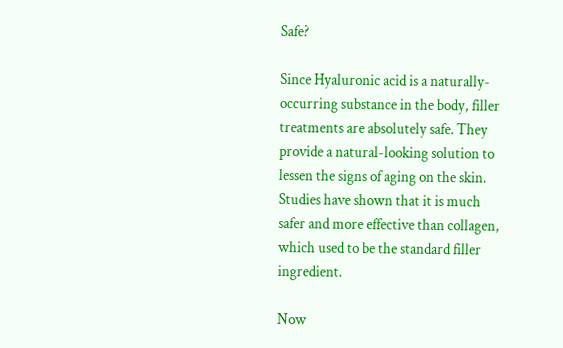Safe?

Since Hyaluronic acid is a naturally-occurring substance in the body, filler treatments are absolutely safe. They provide a natural-looking solution to lessen the signs of aging on the skin. Studies have shown that it is much safer and more effective than collagen, which used to be the standard filler ingredient.

Now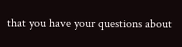that you have your questions about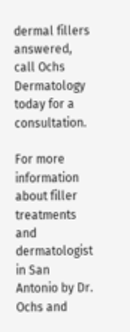dermal fillers answered, call Ochs Dermatology today for a consultation.

For more information about filler treatments and dermatologist in San Antonio by Dr. Ochs and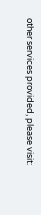other services provided, please visit: